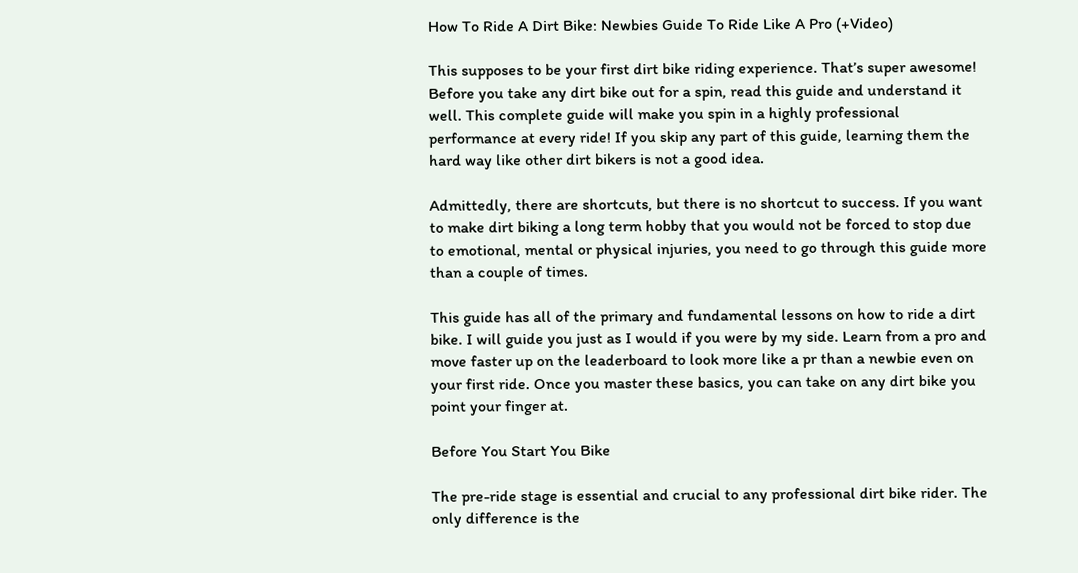How To Ride A Dirt Bike: Newbies Guide To Ride Like A Pro (+Video)

This supposes to be your first dirt bike riding experience. That’s super awesome! Before you take any dirt bike out for a spin, read this guide and understand it well. This complete guide will make you spin in a highly professional performance at every ride! If you skip any part of this guide, learning them the hard way like other dirt bikers is not a good idea.

Admittedly, there are shortcuts, but there is no shortcut to success. If you want to make dirt biking a long term hobby that you would not be forced to stop due to emotional, mental or physical injuries, you need to go through this guide more than a couple of times.

This guide has all of the primary and fundamental lessons on how to ride a dirt bike. I will guide you just as I would if you were by my side. Learn from a pro and move faster up on the leaderboard to look more like a pr than a newbie even on your first ride. Once you master these basics, you can take on any dirt bike you point your finger at.

Before You Start You Bike

The pre-ride stage is essential and crucial to any professional dirt bike rider. The only difference is the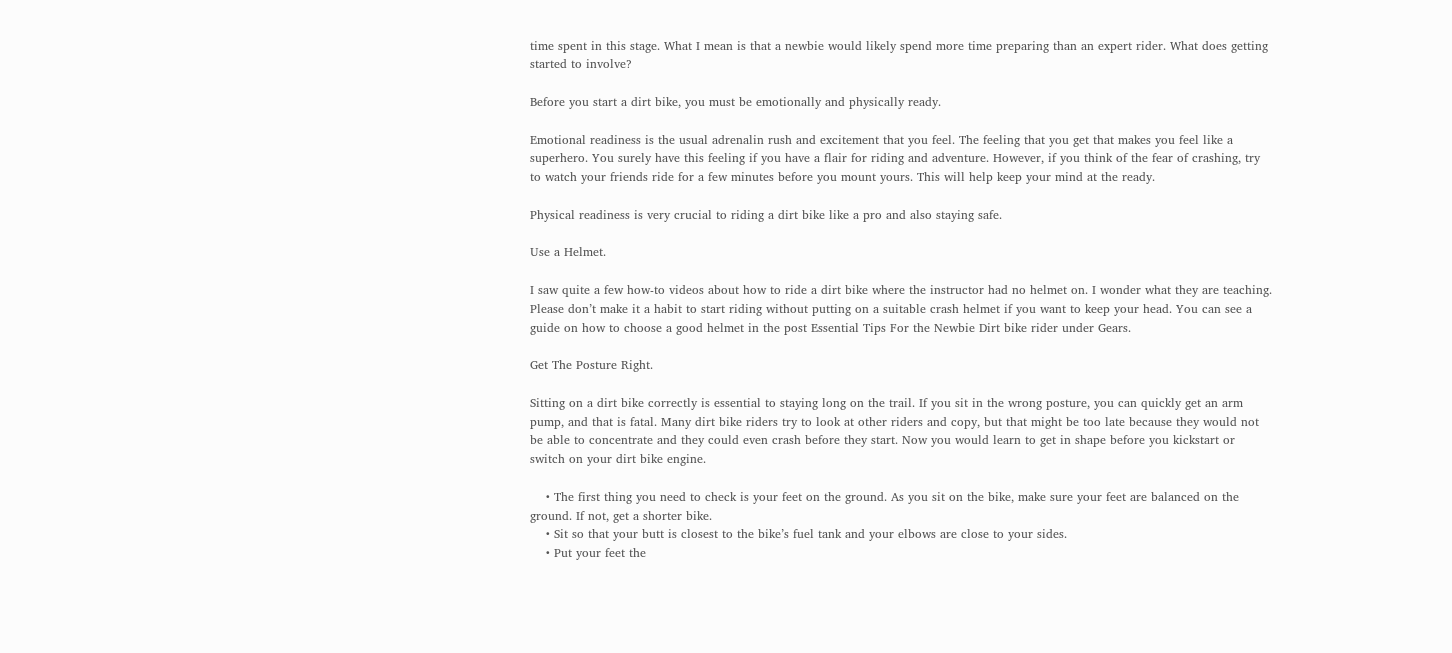time spent in this stage. What I mean is that a newbie would likely spend more time preparing than an expert rider. What does getting started to involve?

Before you start a dirt bike, you must be emotionally and physically ready.

Emotional readiness is the usual adrenalin rush and excitement that you feel. The feeling that you get that makes you feel like a superhero. You surely have this feeling if you have a flair for riding and adventure. However, if you think of the fear of crashing, try to watch your friends ride for a few minutes before you mount yours. This will help keep your mind at the ready.

Physical readiness is very crucial to riding a dirt bike like a pro and also staying safe.

Use a Helmet.

I saw quite a few how-to videos about how to ride a dirt bike where the instructor had no helmet on. I wonder what they are teaching. Please don’t make it a habit to start riding without putting on a suitable crash helmet if you want to keep your head. You can see a guide on how to choose a good helmet in the post Essential Tips For the Newbie Dirt bike rider under Gears.

Get The Posture Right.

Sitting on a dirt bike correctly is essential to staying long on the trail. If you sit in the wrong posture, you can quickly get an arm pump, and that is fatal. Many dirt bike riders try to look at other riders and copy, but that might be too late because they would not be able to concentrate and they could even crash before they start. Now you would learn to get in shape before you kickstart or switch on your dirt bike engine.

    • The first thing you need to check is your feet on the ground. As you sit on the bike, make sure your feet are balanced on the ground. If not, get a shorter bike.
    • Sit so that your butt is closest to the bike’s fuel tank and your elbows are close to your sides.
    • Put your feet the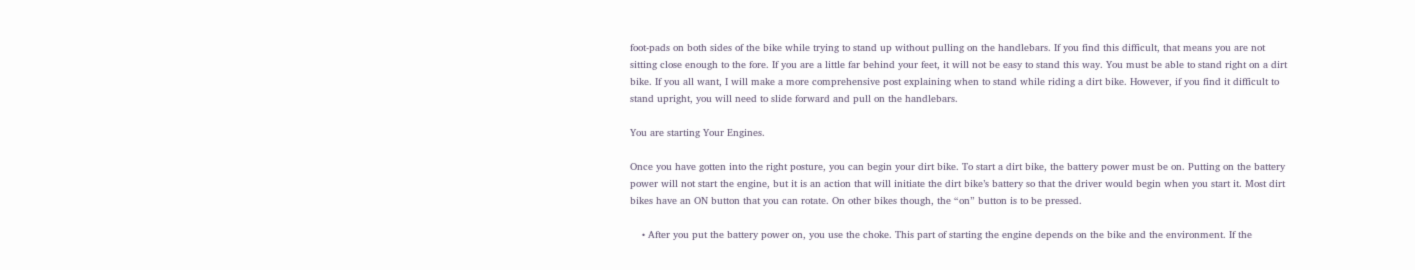foot-pads on both sides of the bike while trying to stand up without pulling on the handlebars. If you find this difficult, that means you are not sitting close enough to the fore. If you are a little far behind your feet, it will not be easy to stand this way. You must be able to stand right on a dirt bike. If you all want, I will make a more comprehensive post explaining when to stand while riding a dirt bike. However, if you find it difficult to stand upright, you will need to slide forward and pull on the handlebars.

You are starting Your Engines.

Once you have gotten into the right posture, you can begin your dirt bike. To start a dirt bike, the battery power must be on. Putting on the battery power will not start the engine, but it is an action that will initiate the dirt bike’s battery so that the driver would begin when you start it. Most dirt bikes have an ON button that you can rotate. On other bikes though, the “on” button is to be pressed.

    • After you put the battery power on, you use the choke. This part of starting the engine depends on the bike and the environment. If the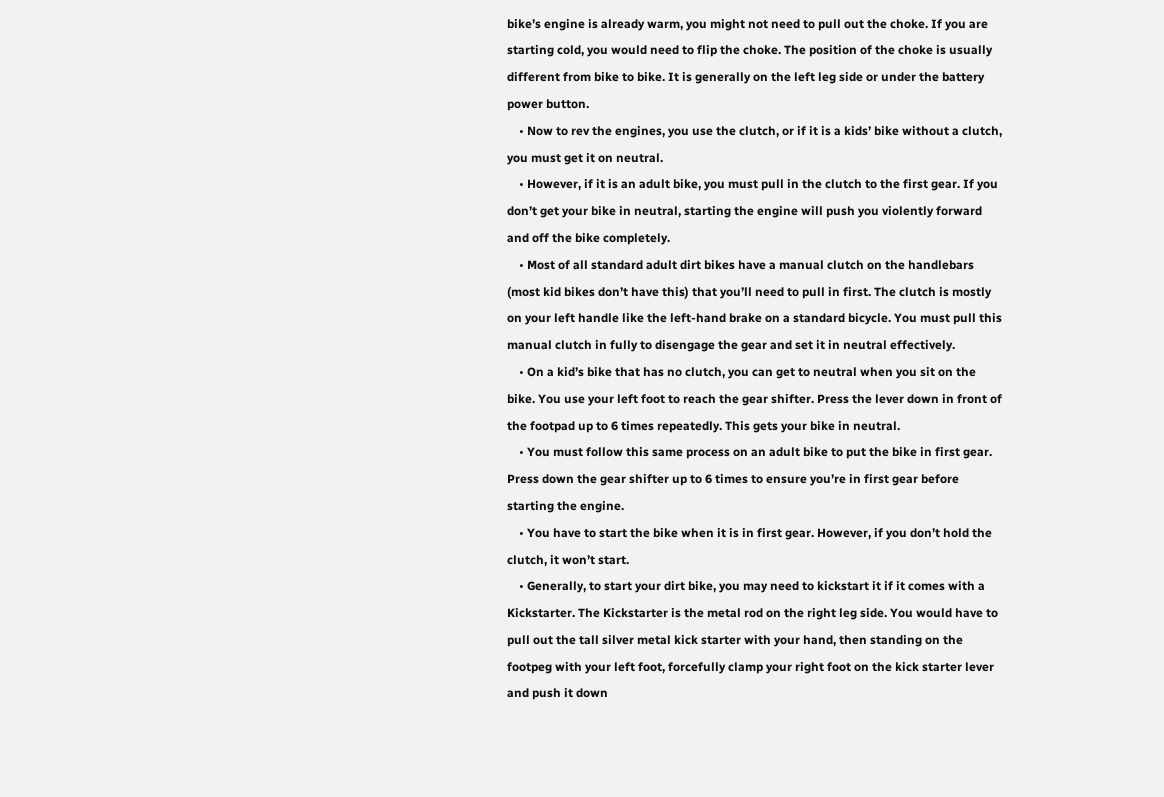bike’s engine is already warm, you might not need to pull out the choke. If you are starting cold, you would need to flip the choke. The position of the choke is usually different from bike to bike. It is generally on the left leg side or under the battery power button.
    • Now to rev the engines, you use the clutch, or if it is a kids’ bike without a clutch, you must get it on neutral.
    • However, if it is an adult bike, you must pull in the clutch to the first gear. If you don’t get your bike in neutral, starting the engine will push you violently forward and off the bike completely.
    • Most of all standard adult dirt bikes have a manual clutch on the handlebars (most kid bikes don’t have this) that you’ll need to pull in first. The clutch is mostly on your left handle like the left-hand brake on a standard bicycle. You must pull this manual clutch in fully to disengage the gear and set it in neutral effectively.
    • On a kid’s bike that has no clutch, you can get to neutral when you sit on the bike. You use your left foot to reach the gear shifter. Press the lever down in front of the footpad up to 6 times repeatedly. This gets your bike in neutral.
    • You must follow this same process on an adult bike to put the bike in first gear. Press down the gear shifter up to 6 times to ensure you’re in first gear before starting the engine.
    • You have to start the bike when it is in first gear. However, if you don’t hold the clutch, it won’t start.
    • Generally, to start your dirt bike, you may need to kickstart it if it comes with a Kickstarter. The Kickstarter is the metal rod on the right leg side. You would have to pull out the tall silver metal kick starter with your hand, then standing on the footpeg with your left foot, forcefully clamp your right foot on the kick starter lever and push it down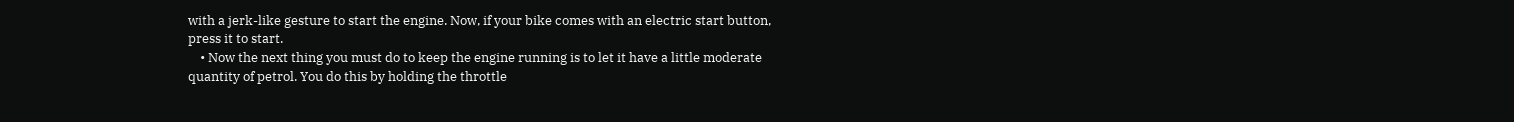with a jerk-like gesture to start the engine. Now, if your bike comes with an electric start button, press it to start.
    • Now the next thing you must do to keep the engine running is to let it have a little moderate quantity of petrol. You do this by holding the throttle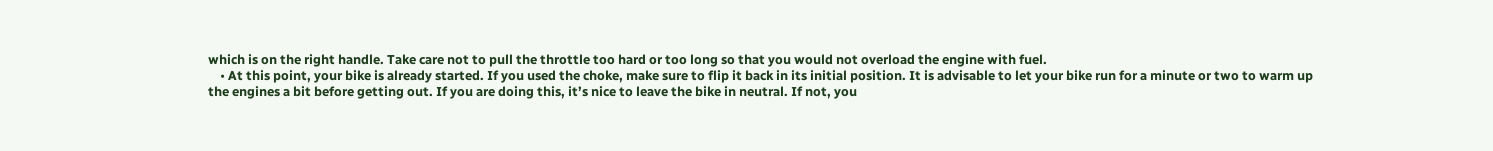which is on the right handle. Take care not to pull the throttle too hard or too long so that you would not overload the engine with fuel.
    • At this point, your bike is already started. If you used the choke, make sure to flip it back in its initial position. It is advisable to let your bike run for a minute or two to warm up the engines a bit before getting out. If you are doing this, it’s nice to leave the bike in neutral. If not, you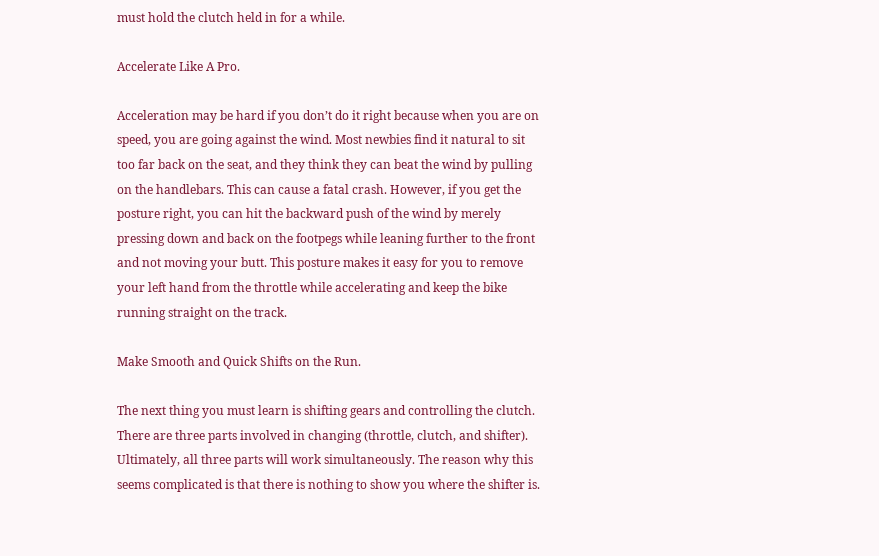must hold the clutch held in for a while.

Accelerate Like A Pro.

Acceleration may be hard if you don’t do it right because when you are on speed, you are going against the wind. Most newbies find it natural to sit too far back on the seat, and they think they can beat the wind by pulling on the handlebars. This can cause a fatal crash. However, if you get the posture right, you can hit the backward push of the wind by merely pressing down and back on the footpegs while leaning further to the front and not moving your butt. This posture makes it easy for you to remove your left hand from the throttle while accelerating and keep the bike running straight on the track.

Make Smooth and Quick Shifts on the Run.

The next thing you must learn is shifting gears and controlling the clutch. There are three parts involved in changing (throttle, clutch, and shifter). Ultimately, all three parts will work simultaneously. The reason why this seems complicated is that there is nothing to show you where the shifter is.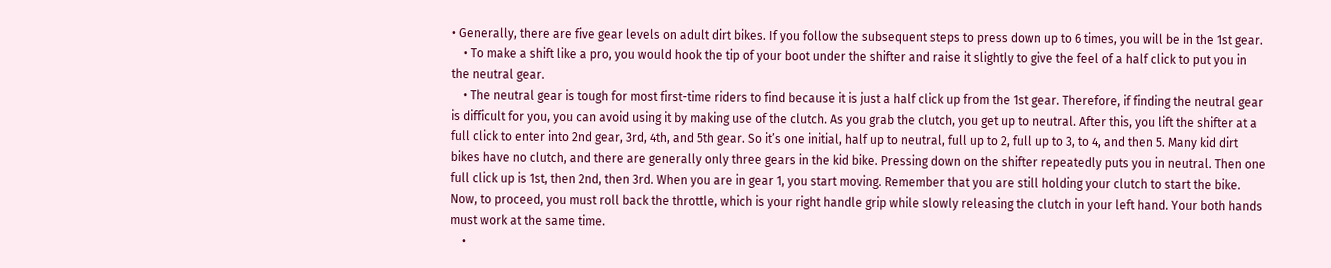• Generally, there are five gear levels on adult dirt bikes. If you follow the subsequent steps to press down up to 6 times, you will be in the 1st gear.
    • To make a shift like a pro, you would hook the tip of your boot under the shifter and raise it slightly to give the feel of a half click to put you in the neutral gear.
    • The neutral gear is tough for most first-time riders to find because it is just a half click up from the 1st gear. Therefore, if finding the neutral gear is difficult for you, you can avoid using it by making use of the clutch. As you grab the clutch, you get up to neutral. After this, you lift the shifter at a full click to enter into 2nd gear, 3rd, 4th, and 5th gear. So it’s one initial, half up to neutral, full up to 2, full up to 3, to 4, and then 5. Many kid dirt bikes have no clutch, and there are generally only three gears in the kid bike. Pressing down on the shifter repeatedly puts you in neutral. Then one full click up is 1st, then 2nd, then 3rd. When you are in gear 1, you start moving. Remember that you are still holding your clutch to start the bike. Now, to proceed, you must roll back the throttle, which is your right handle grip while slowly releasing the clutch in your left hand. Your both hands must work at the same time.
    •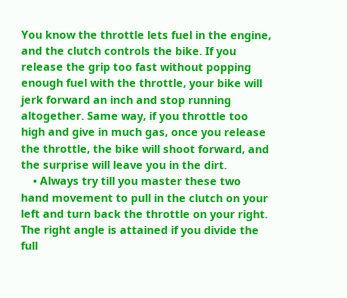You know the throttle lets fuel in the engine, and the clutch controls the bike. If you release the grip too fast without popping enough fuel with the throttle, your bike will jerk forward an inch and stop running altogether. Same way, if you throttle too high and give in much gas, once you release the throttle, the bike will shoot forward, and the surprise will leave you in the dirt.
    • Always try till you master these two hand movement to pull in the clutch on your left and turn back the throttle on your right. The right angle is attained if you divide the full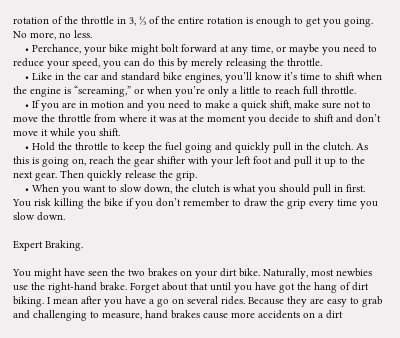rotation of the throttle in 3, ⅓ of the entire rotation is enough to get you going. No more, no less.
    • Perchance, your bike might bolt forward at any time, or maybe you need to reduce your speed, you can do this by merely releasing the throttle.
    • Like in the car and standard bike engines, you’ll know it’s time to shift when the engine is “screaming,” or when you’re only a little to reach full throttle.
    • If you are in motion and you need to make a quick shift, make sure not to move the throttle from where it was at the moment you decide to shift and don’t move it while you shift.
    • Hold the throttle to keep the fuel going and quickly pull in the clutch. As this is going on, reach the gear shifter with your left foot and pull it up to the next gear. Then quickly release the grip.
    • When you want to slow down, the clutch is what you should pull in first. You risk killing the bike if you don’t remember to draw the grip every time you slow down.

Expert Braking.

You might have seen the two brakes on your dirt bike. Naturally, most newbies use the right-hand brake. Forget about that until you have got the hang of dirt biking. I mean after you have a go on several rides. Because they are easy to grab and challenging to measure, hand brakes cause more accidents on a dirt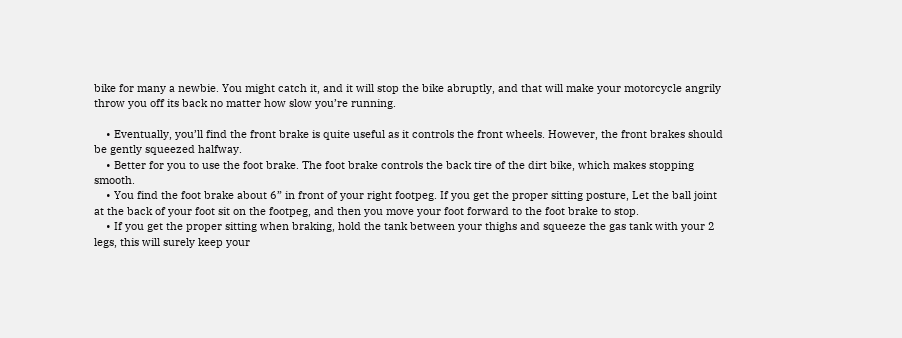bike for many a newbie. You might catch it, and it will stop the bike abruptly, and that will make your motorcycle angrily throw you off its back no matter how slow you’re running.

    • Eventually, you’ll find the front brake is quite useful as it controls the front wheels. However, the front brakes should be gently squeezed halfway.
    • Better for you to use the foot brake. The foot brake controls the back tire of the dirt bike, which makes stopping smooth.
    • You find the foot brake about 6” in front of your right footpeg. If you get the proper sitting posture, Let the ball joint at the back of your foot sit on the footpeg, and then you move your foot forward to the foot brake to stop.
    • If you get the proper sitting when braking, hold the tank between your thighs and squeeze the gas tank with your 2 legs, this will surely keep your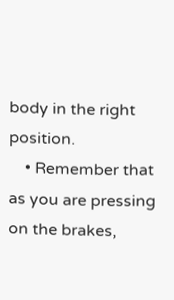body in the right position.
    • Remember that as you are pressing on the brakes,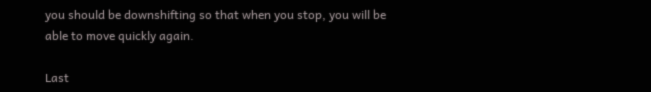you should be downshifting so that when you stop, you will be able to move quickly again.

Last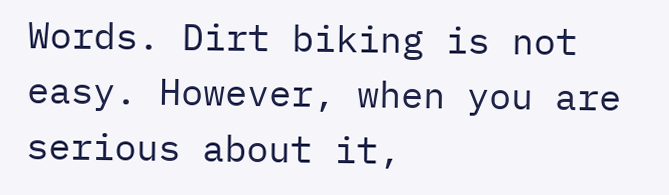Words. Dirt biking is not easy. However, when you are serious about it,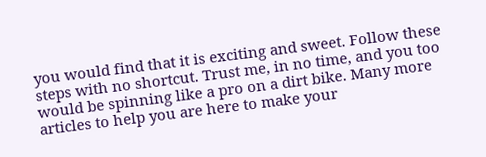you would find that it is exciting and sweet. Follow these steps with no shortcut. Trust me, in no time, and you too would be spinning like a pro on a dirt bike. Many more articles to help you are here to make your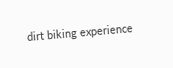dirt biking experience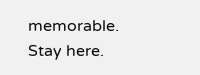memorable. Stay here.